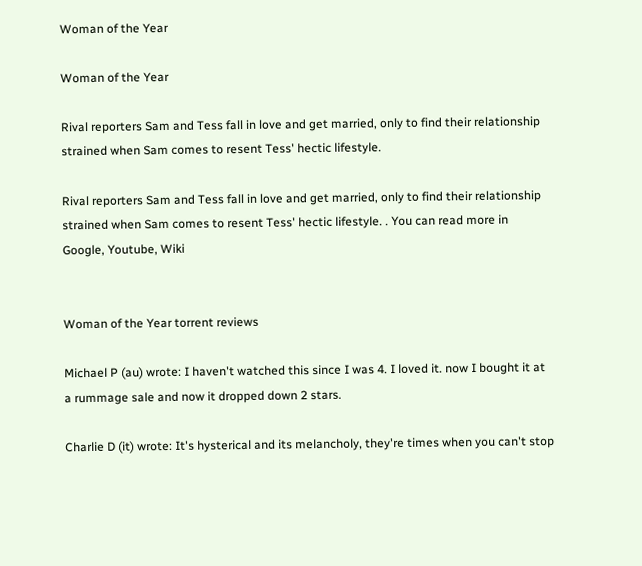Woman of the Year

Woman of the Year

Rival reporters Sam and Tess fall in love and get married, only to find their relationship strained when Sam comes to resent Tess' hectic lifestyle.

Rival reporters Sam and Tess fall in love and get married, only to find their relationship strained when Sam comes to resent Tess' hectic lifestyle. . You can read more in Google, Youtube, Wiki


Woman of the Year torrent reviews

Michael P (au) wrote: I haven't watched this since I was 4. I loved it. now I bought it at a rummage sale and now it dropped down 2 stars.

Charlie D (it) wrote: It's hysterical and its melancholy, they're times when you can't stop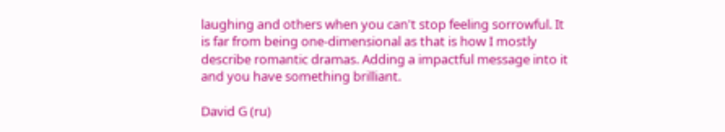laughing and others when you can't stop feeling sorrowful. It is far from being one-dimensional as that is how I mostly describe romantic dramas. Adding a impactful message into it and you have something brilliant.

David G (ru)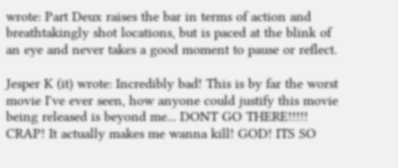wrote: Part Deux raises the bar in terms of action and breathtakingly shot locations, but is paced at the blink of an eye and never takes a good moment to pause or reflect.

Jesper K (it) wrote: Incredibly bad! This is by far the worst movie I've ever seen, how anyone could justify this movie being released is beyond me... DONT GO THERE!!!!! CRAP! It actually makes me wanna kill! GOD! ITS SO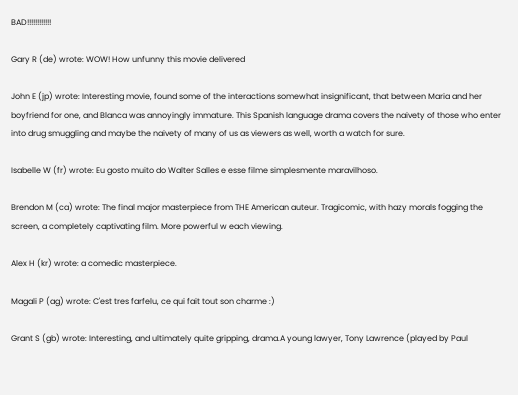BAD!!!!!!!!!!!!

Gary R (de) wrote: WOW! How unfunny this movie delivered

John E (jp) wrote: Interesting movie, found some of the interactions somewhat insignificant, that between Maria and her boyfriend for one, and Blanca was annoyingly immature. This Spanish language drama covers the naivety of those who enter into drug smuggling and maybe the naivety of many of us as viewers as well, worth a watch for sure.

Isabelle W (fr) wrote: Eu gosto muito do Walter Salles e esse filme simplesmente maravilhoso.

Brendon M (ca) wrote: The final major masterpiece from THE American auteur. Tragicomic, with hazy morals fogging the screen, a completely captivating film. More powerful w each viewing.

Alex H (kr) wrote: a comedic masterpiece.

Magali P (ag) wrote: C'est tres farfelu, ce qui fait tout son charme :)

Grant S (gb) wrote: Interesting, and ultimately quite gripping, drama.A young lawyer, Tony Lawrence (played by Paul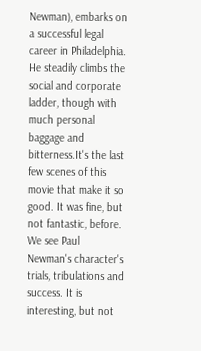Newman), embarks on a successful legal career in Philadelphia. He steadily climbs the social and corporate ladder, though with much personal baggage and bitterness.It's the last few scenes of this movie that make it so good. It was fine, but not fantastic, before. We see Paul Newman's character's trials, tribulations and success. It is interesting, but not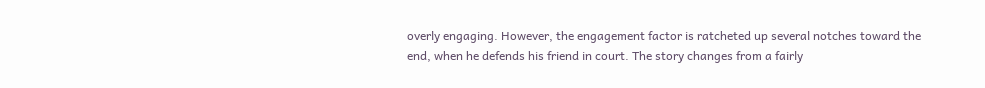overly engaging. However, the engagement factor is ratcheted up several notches toward the end, when he defends his friend in court. The story changes from a fairly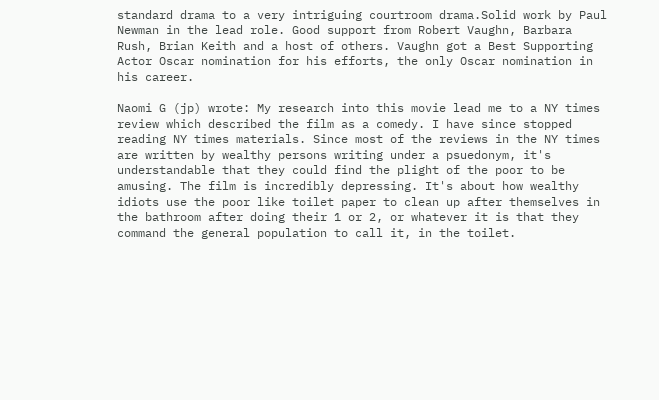standard drama to a very intriguing courtroom drama.Solid work by Paul Newman in the lead role. Good support from Robert Vaughn, Barbara Rush, Brian Keith and a host of others. Vaughn got a Best Supporting Actor Oscar nomination for his efforts, the only Oscar nomination in his career.

Naomi G (jp) wrote: My research into this movie lead me to a NY times review which described the film as a comedy. I have since stopped reading NY times materials. Since most of the reviews in the NY times are written by wealthy persons writing under a psuedonym, it's understandable that they could find the plight of the poor to be amusing. The film is incredibly depressing. It's about how wealthy idiots use the poor like toilet paper to clean up after themselves in the bathroom after doing their 1 or 2, or whatever it is that they command the general population to call it, in the toilet.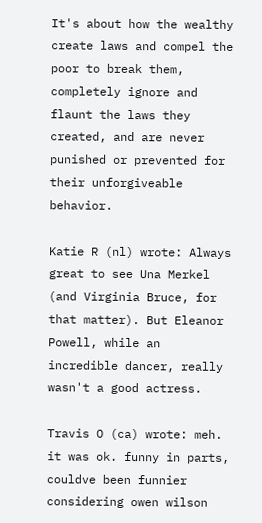It's about how the wealthy create laws and compel the poor to break them, completely ignore and flaunt the laws they created, and are never punished or prevented for their unforgiveable behavior.

Katie R (nl) wrote: Always great to see Una Merkel (and Virginia Bruce, for that matter). But Eleanor Powell, while an incredible dancer, really wasn't a good actress.

Travis O (ca) wrote: meh. it was ok. funny in parts, couldve been funnier considering owen wilson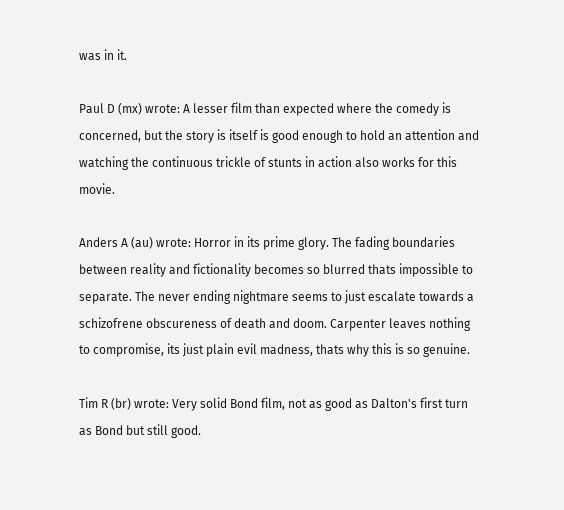was in it.

Paul D (mx) wrote: A lesser film than expected where the comedy is concerned, but the story is itself is good enough to hold an attention and watching the continuous trickle of stunts in action also works for this movie.

Anders A (au) wrote: Horror in its prime glory. The fading boundaries between reality and fictionality becomes so blurred thats impossible to separate. The never ending nightmare seems to just escalate towards a schizofrene obscureness of death and doom. Carpenter leaves nothing to compromise, its just plain evil madness, thats why this is so genuine.

Tim R (br) wrote: Very solid Bond film, not as good as Dalton's first turn as Bond but still good.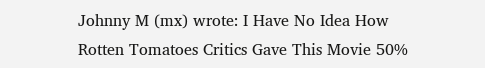Johnny M (mx) wrote: I Have No Idea How Rotten Tomatoes Critics Gave This Movie 50%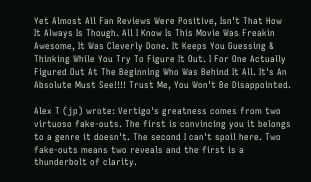Yet Almost All Fan Reviews Were Positive, Isn't That How It Always Is Though. All I Know Is This Movie Was Freakin Awesome, It Was Cleverly Done. It Keeps You Guessing & Thinking While You Try To Figure It Out. I For One Actually Figured Out At The Beginning Who Was Behind It All. It's An Absolute Must See!!!! Trust Me, You Won't Be Disappointed.

Alex T (jp) wrote: Vertigo's greatness comes from two virtuoso fake-outs. The first is convincing you it belongs to a genre it doesn't. The second I can't spoil here. Two fake-outs means two reveals and the first is a thunderbolt of clarity.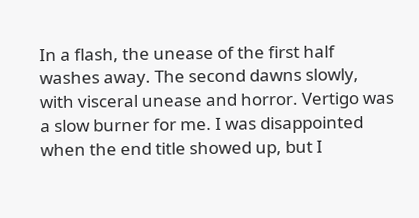In a flash, the unease of the first half washes away. The second dawns slowly, with visceral unease and horror. Vertigo was a slow burner for me. I was disappointed when the end title showed up, but I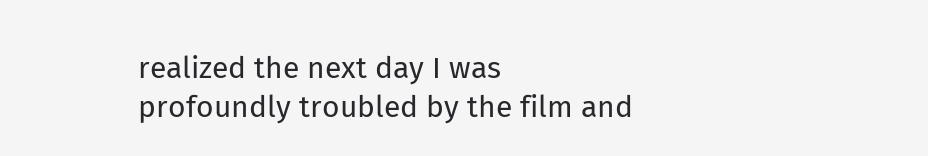realized the next day I was profoundly troubled by the film and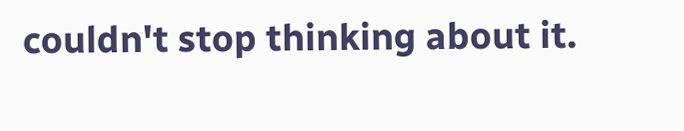couldn't stop thinking about it.